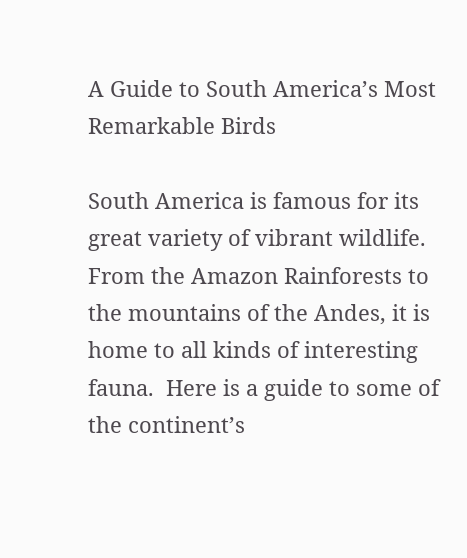A Guide to South America’s Most Remarkable Birds

South America is famous for its great variety of vibrant wildlife. From the Amazon Rainforests to the mountains of the Andes, it is home to all kinds of interesting fauna.  Here is a guide to some of the continent’s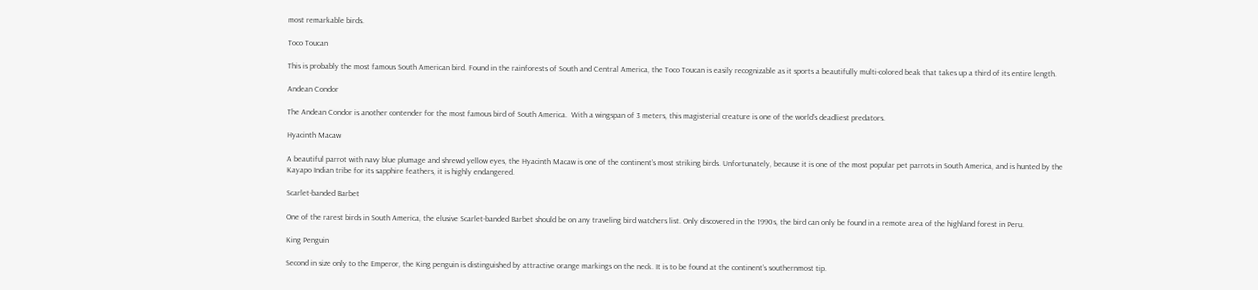most remarkable birds.

Toco Toucan

This is probably the most famous South American bird. Found in the rainforests of South and Central America, the Toco Toucan is easily recognizable as it sports a beautifully multi-colored beak that takes up a third of its entire length.

Andean Condor

The Andean Condor is another contender for the most famous bird of South America.  With a wingspan of 3 meters, this magisterial creature is one of the world’s deadliest predators.

Hyacinth Macaw

A beautiful parrot with navy blue plumage and shrewd yellow eyes, the Hyacinth Macaw is one of the continent’s most striking birds. Unfortunately, because it is one of the most popular pet parrots in South America, and is hunted by the Kayapo Indian tribe for its sapphire feathers, it is highly endangered.

Scarlet-banded Barbet

One of the rarest birds in South America, the elusive Scarlet-banded Barbet should be on any traveling bird watchers list. Only discovered in the 1990s, the bird can only be found in a remote area of the highland forest in Peru.

King Penguin

Second in size only to the Emperor, the King penguin is distinguished by attractive orange markings on the neck. It is to be found at the continent’s southernmost tip.